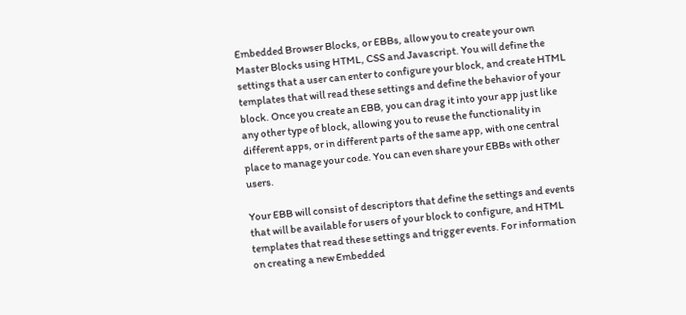Embedded Browser Blocks, or EBBs, allow you to create your own Master Blocks using HTML, CSS and Javascript. You will define the settings that a user can enter to configure your block, and create HTML templates that will read these settings and define the behavior of your block. Once you create an EBB, you can drag it into your app just like any other type of block, allowing you to reuse the functionality in different apps, or in different parts of the same app, with one central place to manage your code. You can even share your EBBs with other users.

Your EBB will consist of descriptors that define the settings and events that will be available for users of your block to configure, and HTML templates that read these settings and trigger events. For information on creating a new Embedded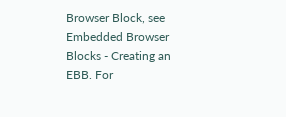Browser Block, see Embedded Browser Blocks - Creating an EBB. For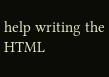help writing the HTML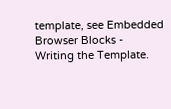template, see Embedded Browser Blocks - Writing the Template.